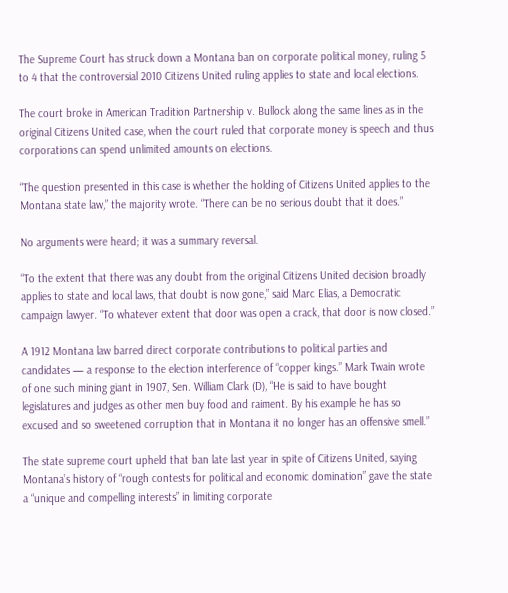The Supreme Court has struck down a Montana ban on corporate political money, ruling 5 to 4 that the controversial 2010 Citizens United ruling applies to state and local elections.

The court broke in American Tradition Partnership v. Bullock along the same lines as in the original Citizens United case, when the court ruled that corporate money is speech and thus corporations can spend unlimited amounts on elections.

“The question presented in this case is whether the holding of Citizens United applies to the Montana state law,” the majority wrote. “There can be no serious doubt that it does.”

No arguments were heard; it was a summary reversal.

“To the extent that there was any doubt from the original Citizens United decision broadly applies to state and local laws, that doubt is now gone,” said Marc Elias, a Democratic campaign lawyer. “To whatever extent that door was open a crack, that door is now closed.”

A 1912 Montana law barred direct corporate contributions to political parties and candidates — a response to the election interference of “copper kings.” Mark Twain wrote of one such mining giant in 1907, Sen. William Clark (D), “He is said to have bought legislatures and judges as other men buy food and raiment. By his example he has so excused and so sweetened corruption that in Montana it no longer has an offensive smell.”

The state supreme court upheld that ban late last year in spite of Citizens United, saying Montana’s history of “rough contests for political and economic domination” gave the state a “unique and compelling interests” in limiting corporate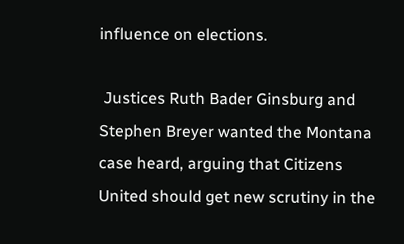influence on elections.

 Justices Ruth Bader Ginsburg and Stephen Breyer wanted the Montana case heard, arguing that Citizens United should get new scrutiny in the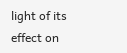light of its effect on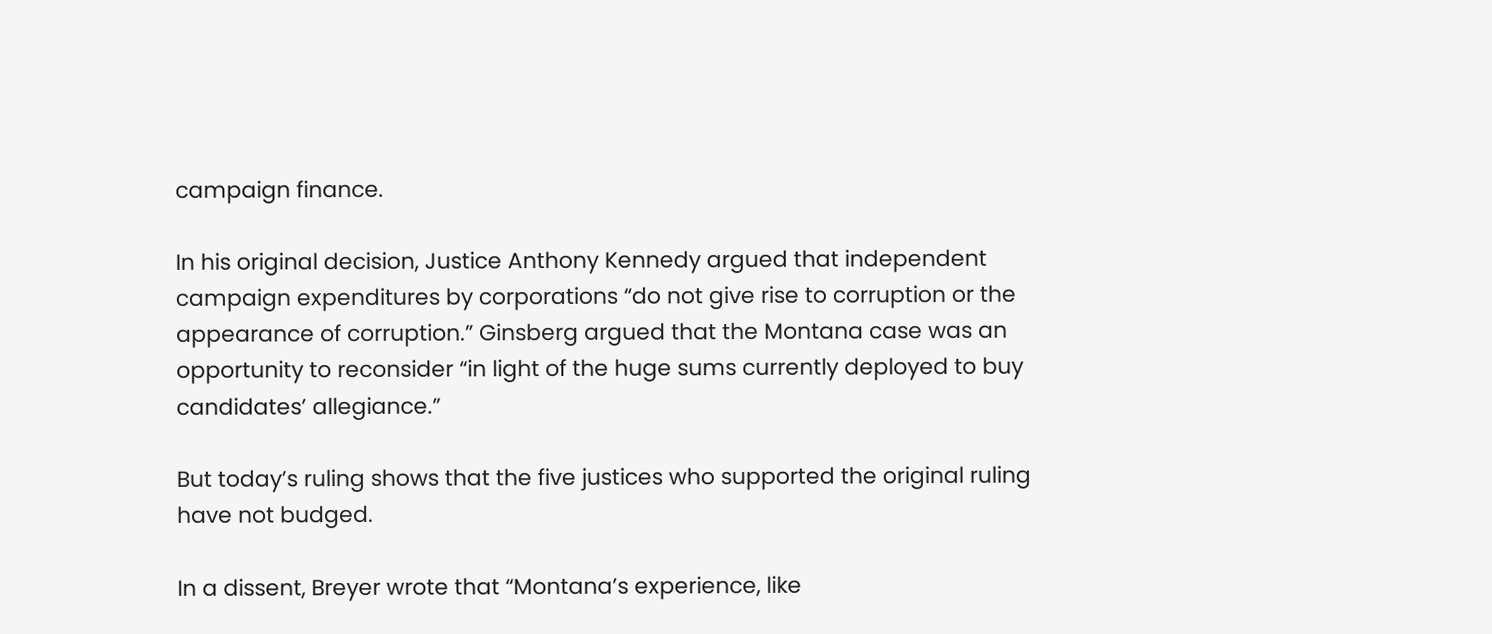campaign finance.

In his original decision, Justice Anthony Kennedy argued that independent campaign expenditures by corporations “do not give rise to corruption or the appearance of corruption.” Ginsberg argued that the Montana case was an opportunity to reconsider “in light of the huge sums currently deployed to buy candidates’ allegiance.”

But today’s ruling shows that the five justices who supported the original ruling have not budged.

In a dissent, Breyer wrote that “Montana’s experience, like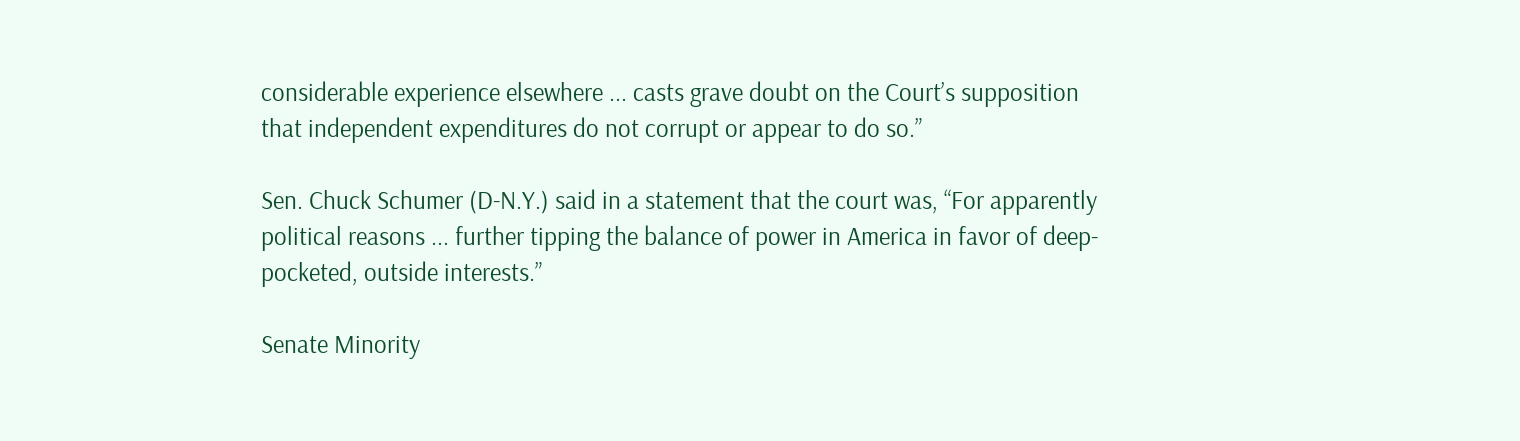considerable experience elsewhere ... casts grave doubt on the Court’s supposition that independent expenditures do not corrupt or appear to do so.”

Sen. Chuck Schumer (D-N.Y.) said in a statement that the court was, “For apparently political reasons ... further tipping the balance of power in America in favor of deep-pocketed, outside interests.”

Senate Minority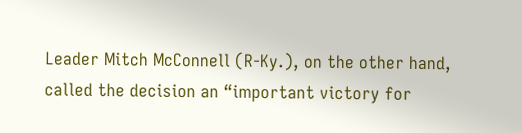Leader Mitch McConnell (R-Ky.), on the other hand, called the decision an “important victory for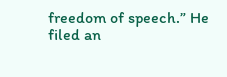freedom of speech.” He filed an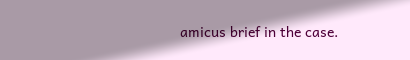amicus brief in the case.